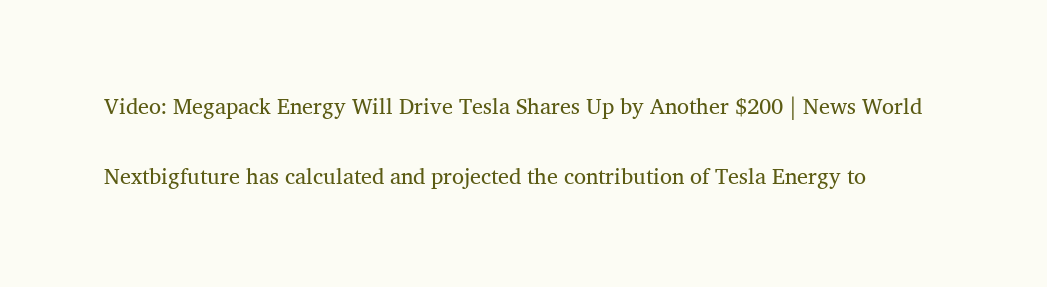Video: Megapack Energy Will Drive Tesla Shares Up by Another $200 | News World

Nextbigfuture has calculated and projected the contribution of Tesla Energy to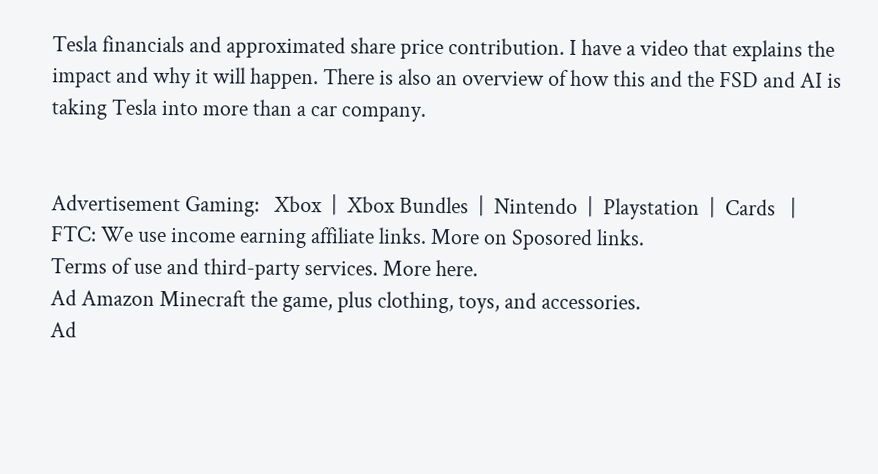Tesla financials and approximated share price contribution. I have a video that explains the impact and why it will happen. There is also an overview of how this and the FSD and AI is taking Tesla into more than a car company.


Advertisement Gaming:   Xbox  |  Xbox Bundles  |  Nintendo  |  Playstation  |  Cards   |
FTC: We use income earning affiliate links. More on Sposored links.
Terms of use and third-party services. More here.
Ad Amazon Minecraft the game, plus clothing, toys, and accessories.
Ad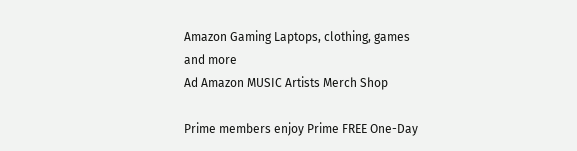Amazon Gaming Laptops, clothing, games and more
Ad Amazon MUSIC Artists Merch Shop

Prime members enjoy Prime FREE One-Day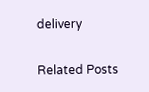delivery

Related Posts